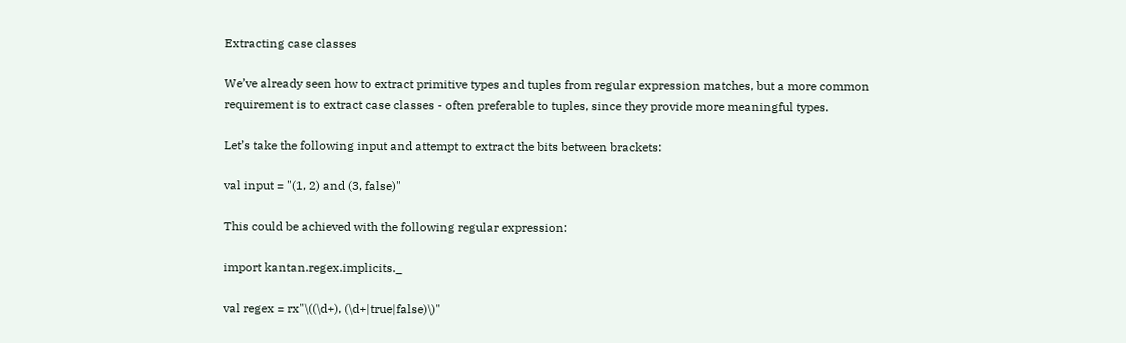Extracting case classes

We’ve already seen how to extract primitive types and tuples from regular expression matches, but a more common requirement is to extract case classes - often preferable to tuples, since they provide more meaningful types.

Let’s take the following input and attempt to extract the bits between brackets:

val input = "(1, 2) and (3, false)"

This could be achieved with the following regular expression:

import kantan.regex.implicits._

val regex = rx"\((\d+), (\d+|true|false)\)"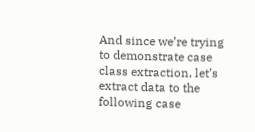And since we’re trying to demonstrate case class extraction, let’s extract data to the following case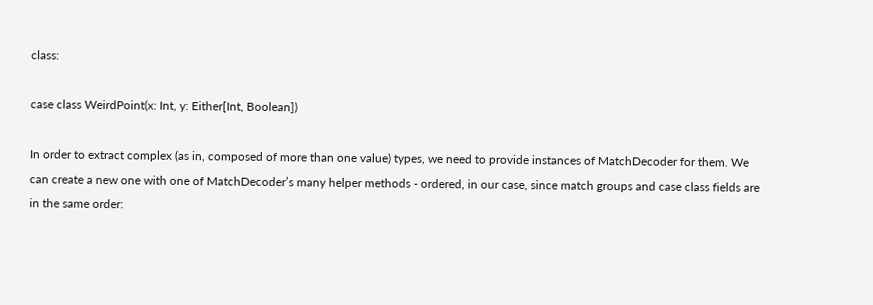class:

case class WeirdPoint(x: Int, y: Either[Int, Boolean])

In order to extract complex (as in, composed of more than one value) types, we need to provide instances of MatchDecoder for them. We can create a new one with one of MatchDecoder’s many helper methods - ordered, in our case, since match groups and case class fields are in the same order: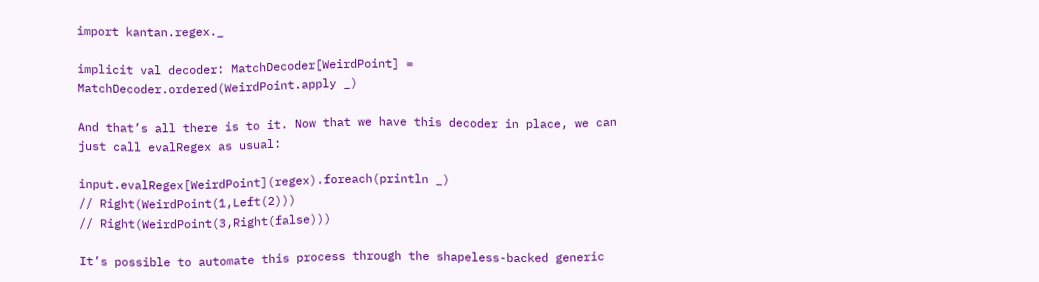import kantan.regex._

implicit val decoder: MatchDecoder[WeirdPoint] = MatchDecoder.ordered(WeirdPoint.apply _)

And that’s all there is to it. Now that we have this decoder in place, we can just call evalRegex as usual:

input.evalRegex[WeirdPoint](regex).foreach(println _)
// Right(WeirdPoint(1,Left(2)))
// Right(WeirdPoint(3,Right(false)))

It’s possible to automate this process through the shapeless-backed generic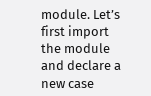module. Let’s first import the module and declare a new case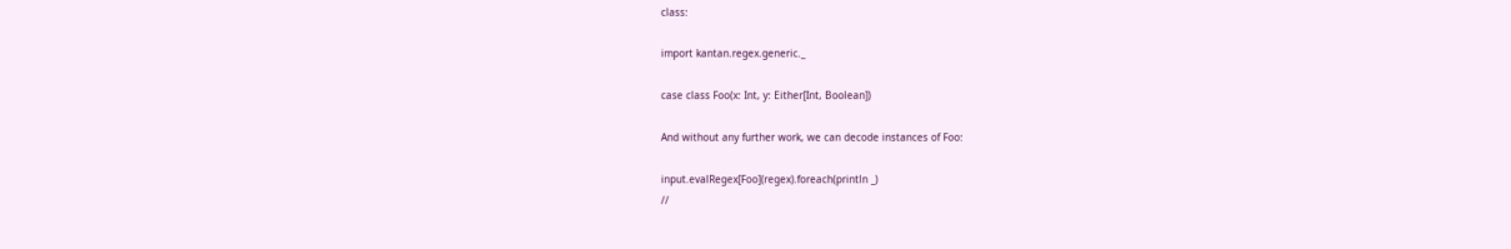class:

import kantan.regex.generic._

case class Foo(x: Int, y: Either[Int, Boolean])

And without any further work, we can decode instances of Foo:

input.evalRegex[Foo](regex).foreach(println _)
//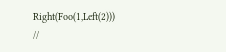Right(Foo(1,Left(2)))
//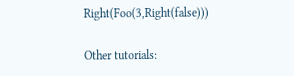Right(Foo(3,Right(false)))

Other tutorials: